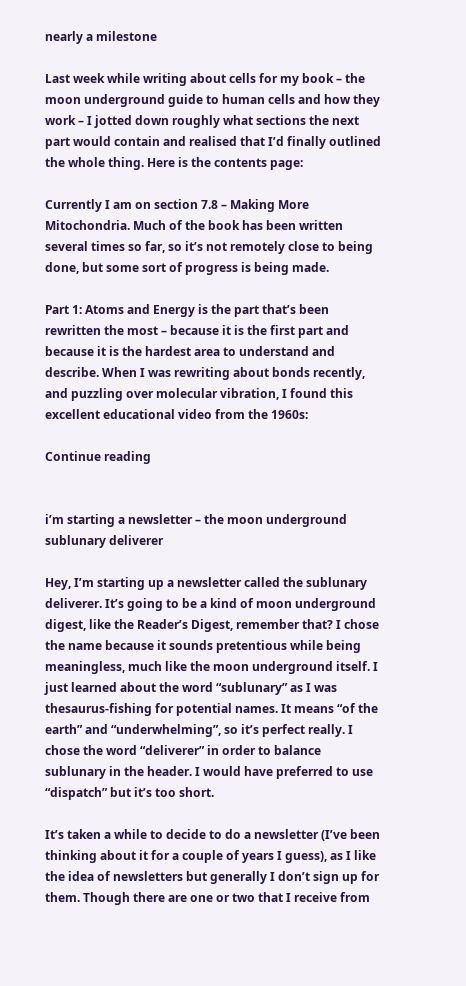nearly a milestone

Last week while writing about cells for my book – the moon underground guide to human cells and how they work – I jotted down roughly what sections the next part would contain and realised that I’d finally outlined the whole thing. Here is the contents page:

Currently I am on section 7.8 – Making More Mitochondria. Much of the book has been written several times so far, so it’s not remotely close to being done, but some sort of progress is being made.

Part 1: Atoms and Energy is the part that’s been rewritten the most – because it is the first part and because it is the hardest area to understand and describe. When I was rewriting about bonds recently, and puzzling over molecular vibration, I found this excellent educational video from the 1960s:

Continue reading


i’m starting a newsletter – the moon underground sublunary deliverer

Hey, I’m starting up a newsletter called the sublunary deliverer. It’s going to be a kind of moon underground digest, like the Reader’s Digest, remember that? I chose the name because it sounds pretentious while being meaningless, much like the moon underground itself. I just learned about the word “sublunary” as I was thesaurus-fishing for potential names. It means “of the earth” and “underwhelming”, so it’s perfect really. I chose the word “deliverer” in order to balance sublunary in the header. I would have preferred to use “dispatch” but it’s too short.

It’s taken a while to decide to do a newsletter (I’ve been thinking about it for a couple of years I guess), as I like the idea of newsletters but generally I don’t sign up for them. Though there are one or two that I receive from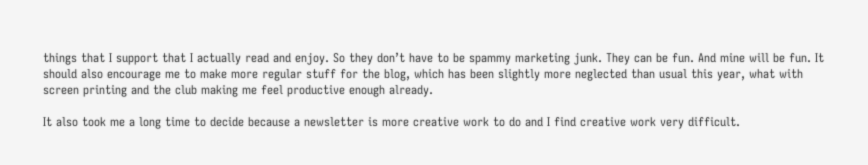things that I support that I actually read and enjoy. So they don’t have to be spammy marketing junk. They can be fun. And mine will be fun. It should also encourage me to make more regular stuff for the blog, which has been slightly more neglected than usual this year, what with screen printing and the club making me feel productive enough already.

It also took me a long time to decide because a newsletter is more creative work to do and I find creative work very difficult.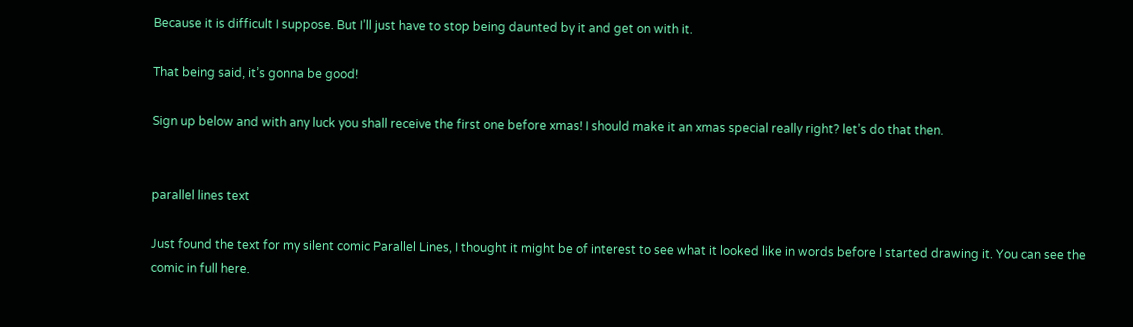Because it is difficult I suppose. But I’ll just have to stop being daunted by it and get on with it.

That being said, it’s gonna be good!

Sign up below and with any luck you shall receive the first one before xmas! I should make it an xmas special really right? let’s do that then.


parallel lines text

Just found the text for my silent comic Parallel Lines, I thought it might be of interest to see what it looked like in words before I started drawing it. You can see the comic in full here.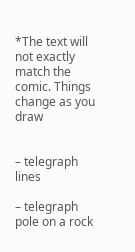*The text will not exactly match the comic. Things change as you draw


– telegraph lines

– telegraph pole on a rock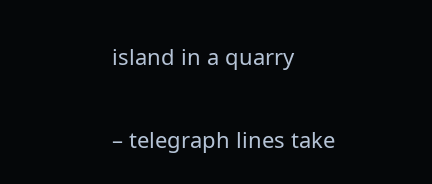island in a quarry

– telegraph lines take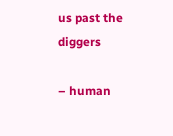us past the diggers

– human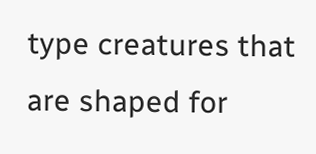type creatures that are shaped for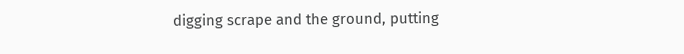digging scrape and the ground, putting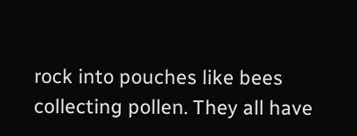rock into pouches like bees collecting pollen. They all have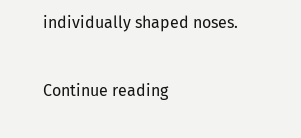individually shaped noses.

Continue reading